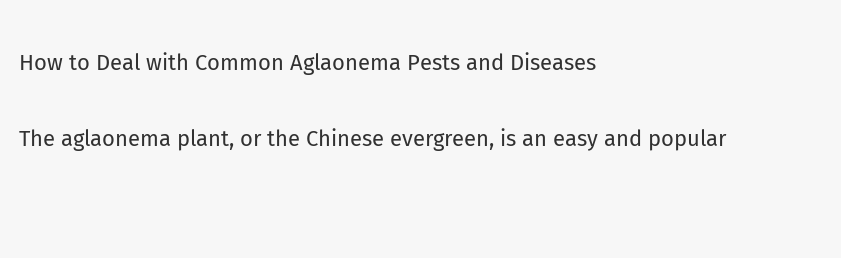How to Deal with Common Aglaonema Pests and Diseases

The aglaonema plant, or the Chinese evergreen, is an easy and popular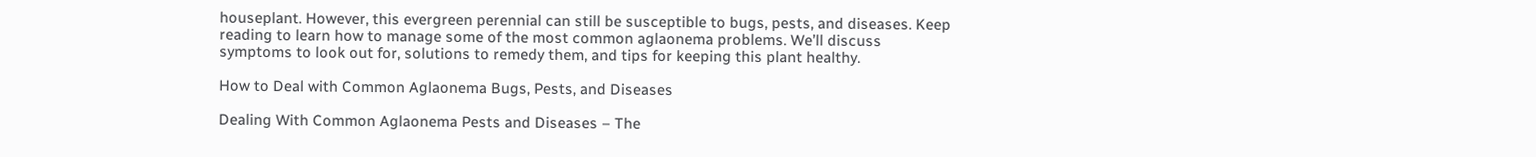houseplant. However, this evergreen perennial can still be susceptible to bugs, pests, and diseases. Keep reading to learn how to manage some of the most common aglaonema problems. We’ll discuss symptoms to look out for, solutions to remedy them, and tips for keeping this plant healthy.

How to Deal with Common Aglaonema Bugs, Pests, and Diseases

Dealing With Common Aglaonema Pests and Diseases – The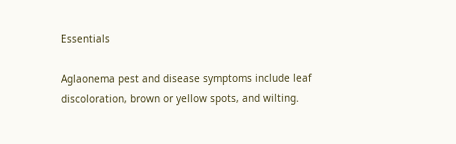Essentials

Aglaonema pest and disease symptoms include leaf discoloration, brown or yellow spots, and wilting.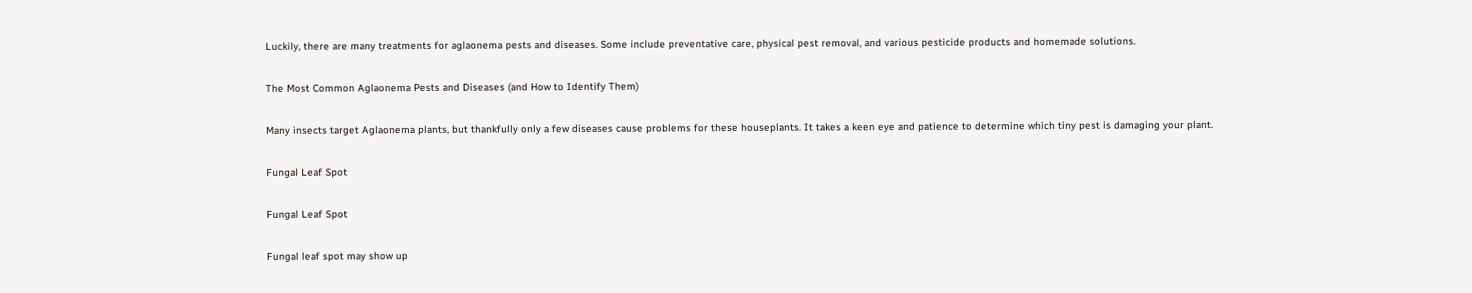Luckily, there are many treatments for aglaonema pests and diseases. Some include preventative care, physical pest removal, and various pesticide products and homemade solutions.

The Most Common Aglaonema Pests and Diseases (and How to Identify Them)

Many insects target Aglaonema plants, but thankfully only a few diseases cause problems for these houseplants. It takes a keen eye and patience to determine which tiny pest is damaging your plant.

Fungal Leaf Spot

Fungal Leaf Spot

Fungal leaf spot may show up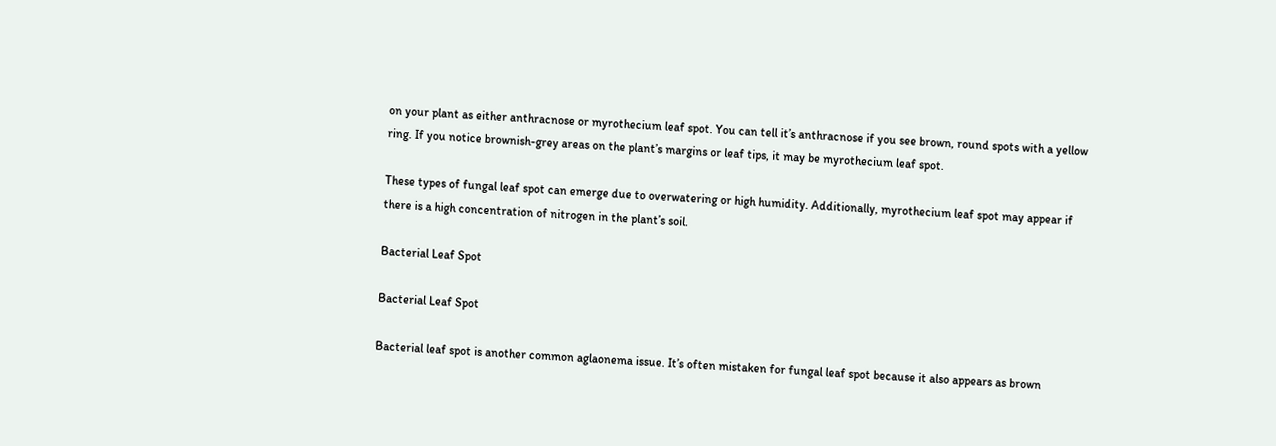on your plant as either anthracnose or myrothecium leaf spot. You can tell it’s anthracnose if you see brown, round spots with a yellow ring. If you notice brownish-grey areas on the plant’s margins or leaf tips, it may be myrothecium leaf spot.

These types of fungal leaf spot can emerge due to overwatering or high humidity. Additionally, myrothecium leaf spot may appear if there is a high concentration of nitrogen in the plant’s soil.

Bacterial Leaf Spot

Bacterial Leaf Spot

Bacterial leaf spot is another common aglaonema issue. It’s often mistaken for fungal leaf spot because it also appears as brown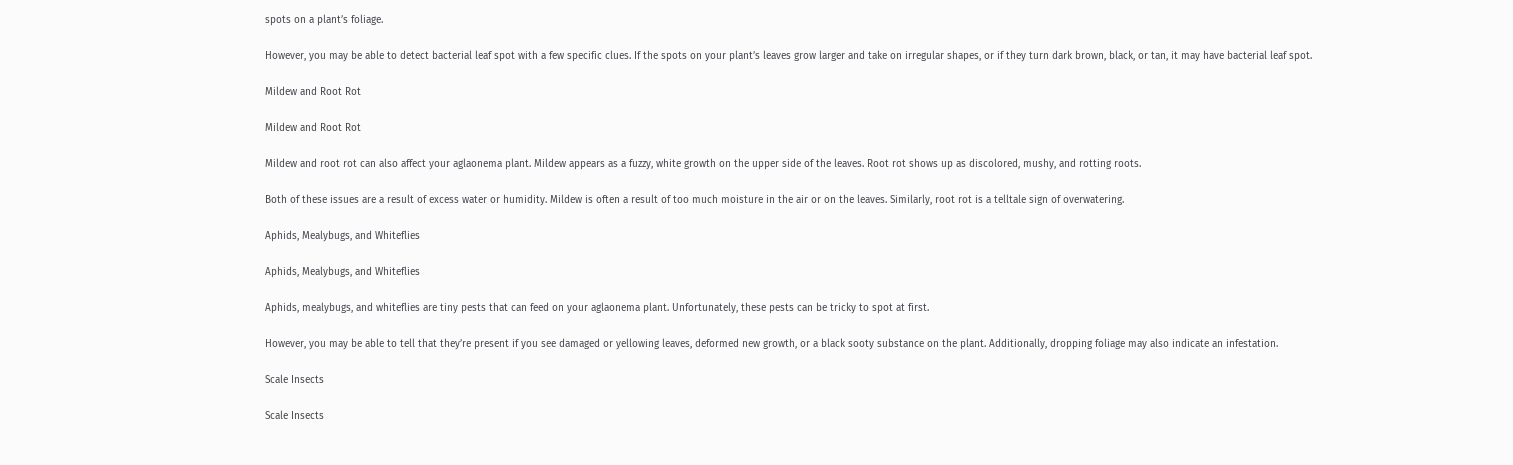spots on a plant’s foliage.

However, you may be able to detect bacterial leaf spot with a few specific clues. If the spots on your plant’s leaves grow larger and take on irregular shapes, or if they turn dark brown, black, or tan, it may have bacterial leaf spot.

Mildew and Root Rot

Mildew and Root Rot

Mildew and root rot can also affect your aglaonema plant. Mildew appears as a fuzzy, white growth on the upper side of the leaves. Root rot shows up as discolored, mushy, and rotting roots.

Both of these issues are a result of excess water or humidity. Mildew is often a result of too much moisture in the air or on the leaves. Similarly, root rot is a telltale sign of overwatering.

Aphids, Mealybugs, and Whiteflies

Aphids, Mealybugs, and Whiteflies

Aphids, mealybugs, and whiteflies are tiny pests that can feed on your aglaonema plant. Unfortunately, these pests can be tricky to spot at first.

However, you may be able to tell that they’re present if you see damaged or yellowing leaves, deformed new growth, or a black sooty substance on the plant. Additionally, dropping foliage may also indicate an infestation.

Scale Insects

Scale Insects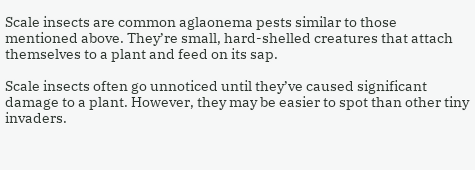Scale insects are common aglaonema pests similar to those mentioned above. They’re small, hard-shelled creatures that attach themselves to a plant and feed on its sap.

Scale insects often go unnoticed until they’ve caused significant damage to a plant. However, they may be easier to spot than other tiny invaders.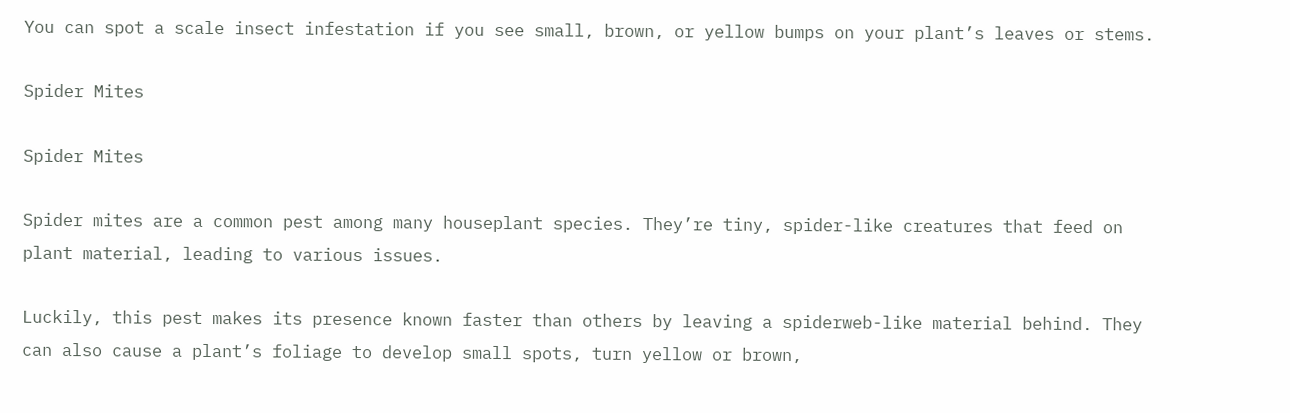You can spot a scale insect infestation if you see small, brown, or yellow bumps on your plant’s leaves or stems.

Spider Mites

Spider Mites

Spider mites are a common pest among many houseplant species. They’re tiny, spider-like creatures that feed on plant material, leading to various issues.

Luckily, this pest makes its presence known faster than others by leaving a spiderweb-like material behind. They can also cause a plant’s foliage to develop small spots, turn yellow or brown,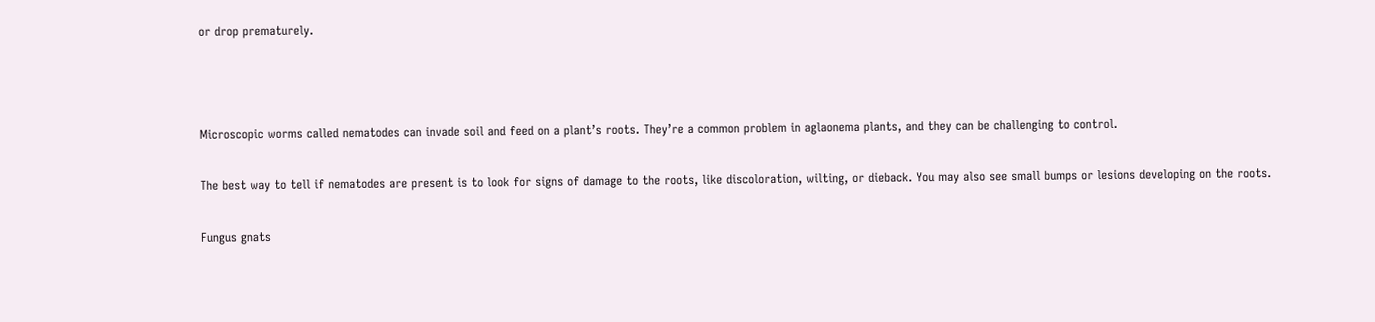or drop prematurely.



Microscopic worms called nematodes can invade soil and feed on a plant’s roots. They’re a common problem in aglaonema plants, and they can be challenging to control.

The best way to tell if nematodes are present is to look for signs of damage to the roots, like discoloration, wilting, or dieback. You may also see small bumps or lesions developing on the roots.

Fungus gnats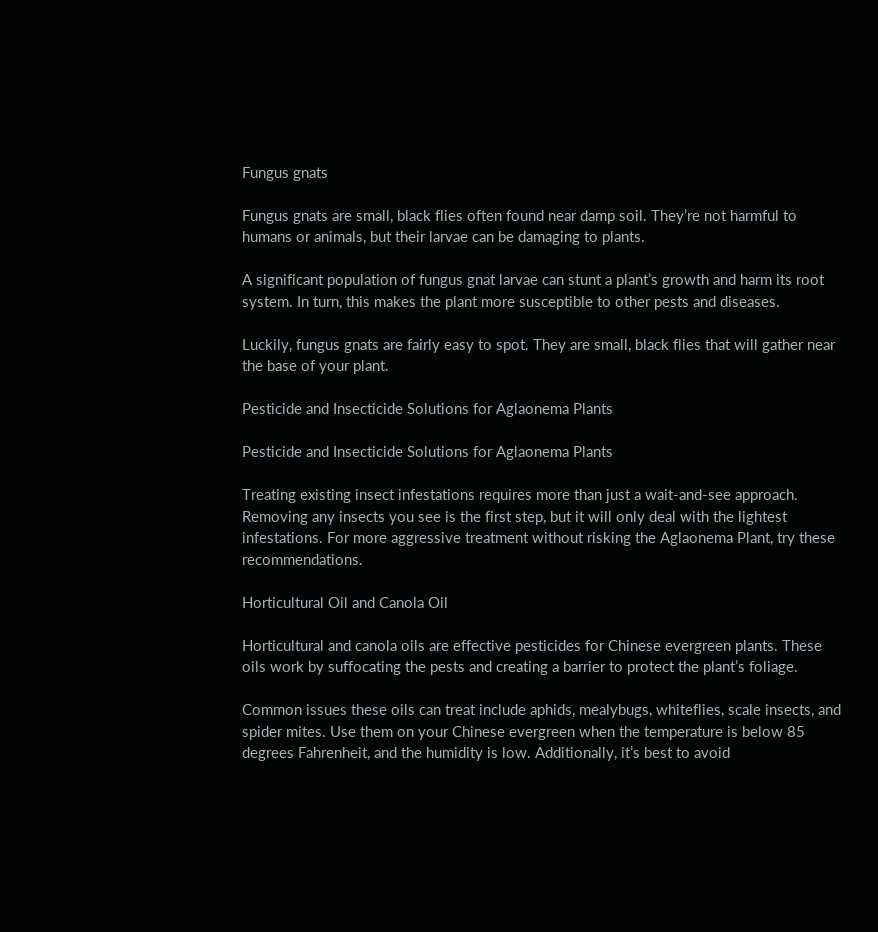Fungus gnats

Fungus gnats are small, black flies often found near damp soil. They’re not harmful to humans or animals, but their larvae can be damaging to plants.

A significant population of fungus gnat larvae can stunt a plant’s growth and harm its root system. In turn, this makes the plant more susceptible to other pests and diseases.

Luckily, fungus gnats are fairly easy to spot. They are small, black flies that will gather near the base of your plant.

Pesticide and Insecticide Solutions for Aglaonema Plants

Pesticide and Insecticide Solutions for Aglaonema Plants

Treating existing insect infestations requires more than just a wait-and-see approach. Removing any insects you see is the first step, but it will only deal with the lightest infestations. For more aggressive treatment without risking the Aglaonema Plant, try these recommendations.

Horticultural Oil and Canola Oil

Horticultural and canola oils are effective pesticides for Chinese evergreen plants. These oils work by suffocating the pests and creating a barrier to protect the plant’s foliage.

Common issues these oils can treat include aphids, mealybugs, whiteflies, scale insects, and spider mites. Use them on your Chinese evergreen when the temperature is below 85 degrees Fahrenheit, and the humidity is low. Additionally, it’s best to avoid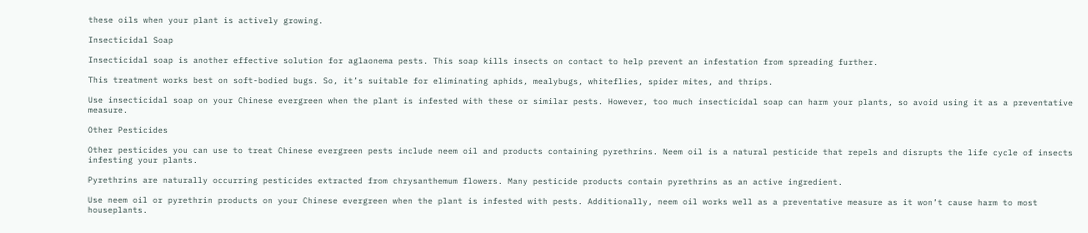these oils when your plant is actively growing.

Insecticidal Soap

Insecticidal soap is another effective solution for aglaonema pests. This soap kills insects on contact to help prevent an infestation from spreading further.

This treatment works best on soft-bodied bugs. So, it’s suitable for eliminating aphids, mealybugs, whiteflies, spider mites, and thrips.

Use insecticidal soap on your Chinese evergreen when the plant is infested with these or similar pests. However, too much insecticidal soap can harm your plants, so avoid using it as a preventative measure.

Other Pesticides

Other pesticides you can use to treat Chinese evergreen pests include neem oil and products containing pyrethrins. Neem oil is a natural pesticide that repels and disrupts the life cycle of insects infesting your plants.

Pyrethrins are naturally occurring pesticides extracted from chrysanthemum flowers. Many pesticide products contain pyrethrins as an active ingredient.

Use neem oil or pyrethrin products on your Chinese evergreen when the plant is infested with pests. Additionally, neem oil works well as a preventative measure as it won’t cause harm to most houseplants.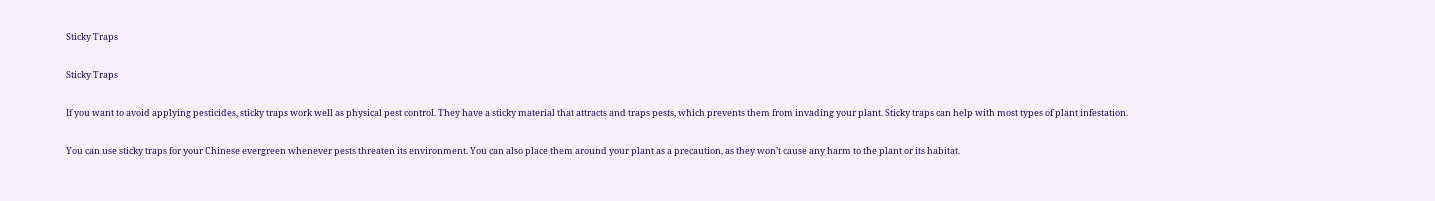Sticky Traps

Sticky Traps

If you want to avoid applying pesticides, sticky traps work well as physical pest control. They have a sticky material that attracts and traps pests, which prevents them from invading your plant. Sticky traps can help with most types of plant infestation.

You can use sticky traps for your Chinese evergreen whenever pests threaten its environment. You can also place them around your plant as a precaution, as they won’t cause any harm to the plant or its habitat.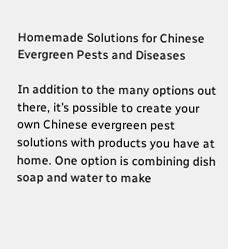Homemade Solutions for Chinese Evergreen Pests and Diseases

In addition to the many options out there, it’s possible to create your own Chinese evergreen pest solutions with products you have at home. One option is combining dish soap and water to make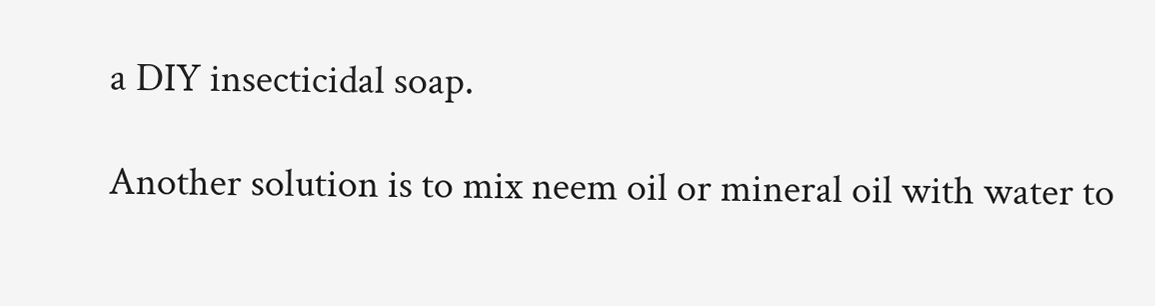a DIY insecticidal soap.

Another solution is to mix neem oil or mineral oil with water to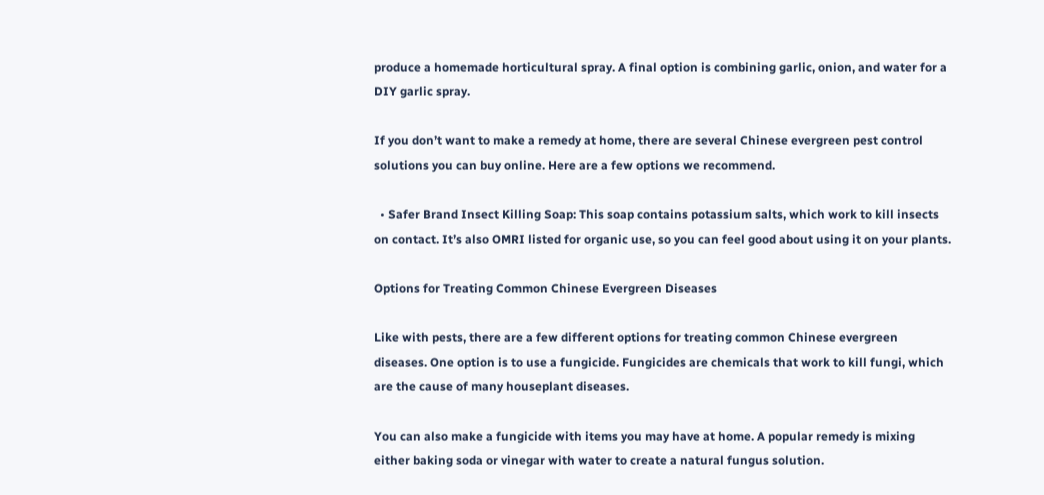produce a homemade horticultural spray. A final option is combining garlic, onion, and water for a DIY garlic spray.

If you don’t want to make a remedy at home, there are several Chinese evergreen pest control solutions you can buy online. Here are a few options we recommend.

  • Safer Brand Insect Killing Soap: This soap contains potassium salts, which work to kill insects on contact. It’s also OMRI listed for organic use, so you can feel good about using it on your plants.

Options for Treating Common Chinese Evergreen Diseases

Like with pests, there are a few different options for treating common Chinese evergreen diseases. One option is to use a fungicide. Fungicides are chemicals that work to kill fungi, which are the cause of many houseplant diseases.

You can also make a fungicide with items you may have at home. A popular remedy is mixing either baking soda or vinegar with water to create a natural fungus solution.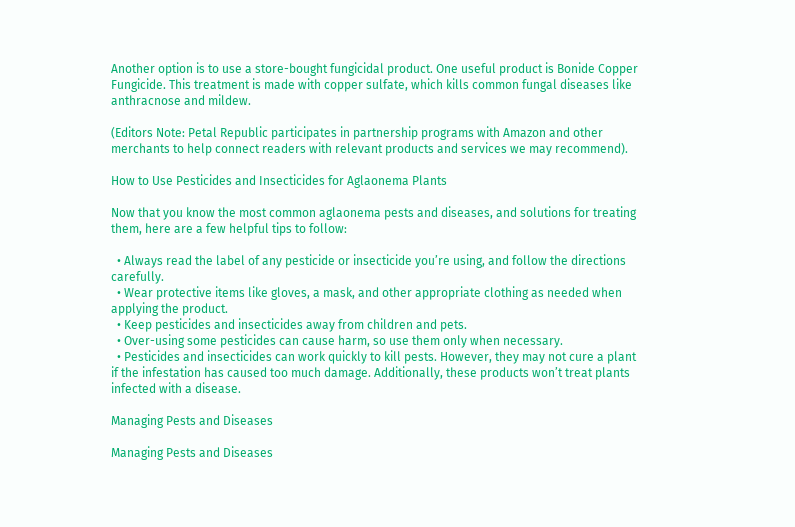Another option is to use a store-bought fungicidal product. One useful product is Bonide Copper Fungicide. This treatment is made with copper sulfate, which kills common fungal diseases like anthracnose and mildew.

(Editors Note: Petal Republic participates in partnership programs with Amazon and other merchants to help connect readers with relevant products and services we may recommend).

How to Use Pesticides and Insecticides for Aglaonema Plants

Now that you know the most common aglaonema pests and diseases, and solutions for treating them, here are a few helpful tips to follow:

  • Always read the label of any pesticide or insecticide you’re using, and follow the directions carefully.
  • Wear protective items like gloves, a mask, and other appropriate clothing as needed when applying the product.
  • Keep pesticides and insecticides away from children and pets.
  • Over-using some pesticides can cause harm, so use them only when necessary.
  • Pesticides and insecticides can work quickly to kill pests. However, they may not cure a plant if the infestation has caused too much damage. Additionally, these products won’t treat plants infected with a disease.

Managing Pests and Diseases

Managing Pests and Diseases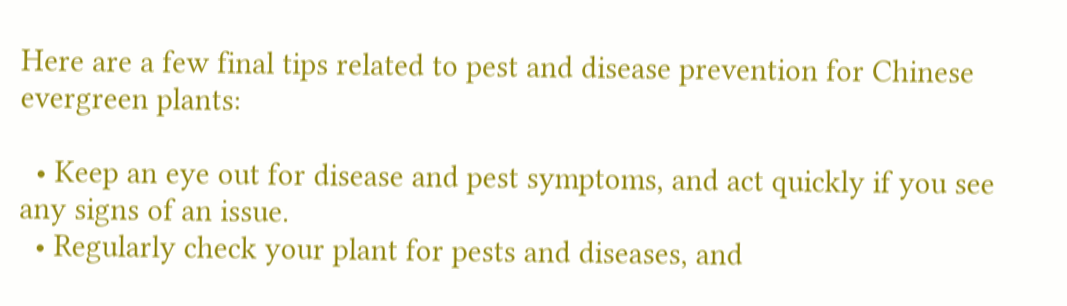Here are a few final tips related to pest and disease prevention for Chinese evergreen plants:

  • Keep an eye out for disease and pest symptoms, and act quickly if you see any signs of an issue.
  • Regularly check your plant for pests and diseases, and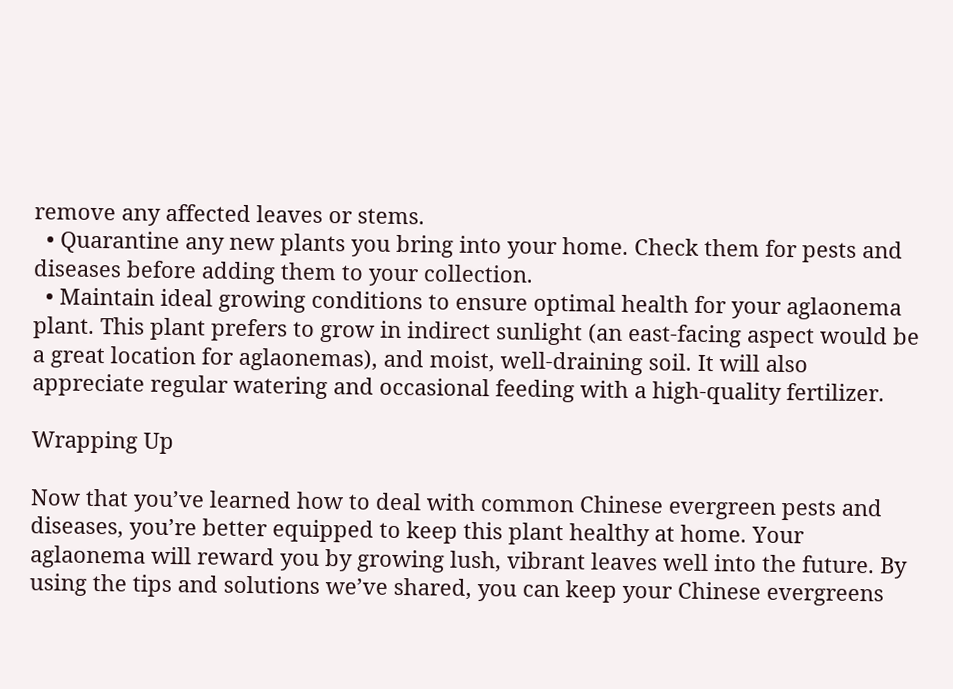remove any affected leaves or stems.
  • Quarantine any new plants you bring into your home. Check them for pests and diseases before adding them to your collection.
  • Maintain ideal growing conditions to ensure optimal health for your aglaonema plant. This plant prefers to grow in indirect sunlight (an east-facing aspect would be a great location for aglaonemas), and moist, well-draining soil. It will also appreciate regular watering and occasional feeding with a high-quality fertilizer.

Wrapping Up

Now that you’ve learned how to deal with common Chinese evergreen pests and diseases, you’re better equipped to keep this plant healthy at home. Your aglaonema will reward you by growing lush, vibrant leaves well into the future. By using the tips and solutions we’ve shared, you can keep your Chinese evergreens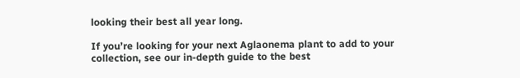looking their best all year long.

If you’re looking for your next Aglaonema plant to add to your collection, see our in-depth guide to the best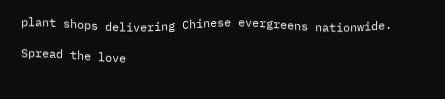plant shops delivering Chinese evergreens nationwide.

Spread the love